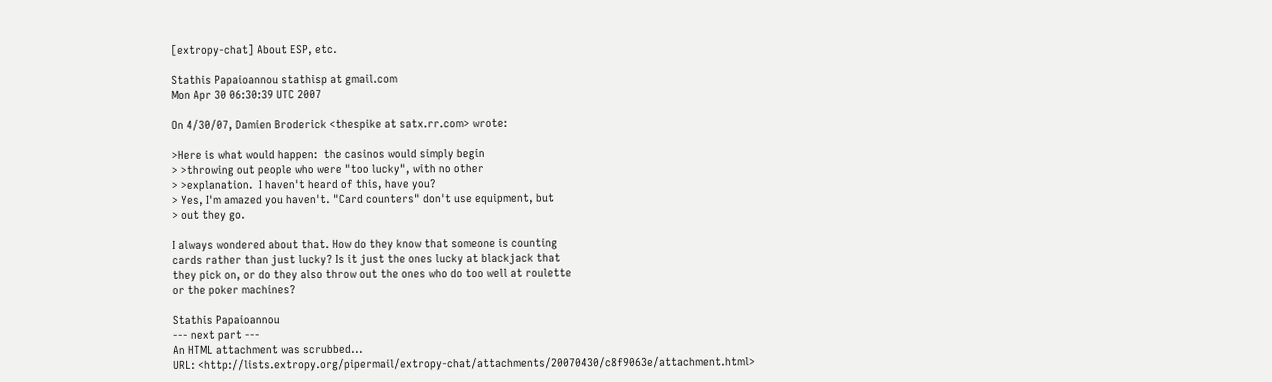[extropy-chat] About ESP, etc.

Stathis Papaioannou stathisp at gmail.com
Mon Apr 30 06:30:39 UTC 2007

On 4/30/07, Damien Broderick <thespike at satx.rr.com> wrote:

>Here is what would happen:  the casinos would simply begin
> >throwing out people who were "too lucky", with no other
> >explanation.  I haven't heard of this, have you?
> Yes, I'm amazed you haven't. "Card counters" don't use equipment, but
> out they go.

I always wondered about that. How do they know that someone is counting
cards rather than just lucky? Is it just the ones lucky at blackjack that
they pick on, or do they also throw out the ones who do too well at roulette
or the poker machines?

Stathis Papaioannou
--- next part ---
An HTML attachment was scrubbed...
URL: <http://lists.extropy.org/pipermail/extropy-chat/attachments/20070430/c8f9063e/attachment.html>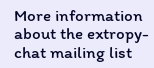More information about the extropy-chat mailing list